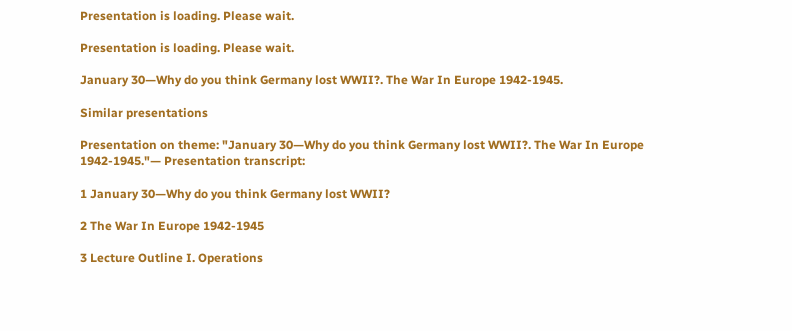Presentation is loading. Please wait.

Presentation is loading. Please wait.

January 30—Why do you think Germany lost WWII?. The War In Europe 1942-1945.

Similar presentations

Presentation on theme: "January 30—Why do you think Germany lost WWII?. The War In Europe 1942-1945."— Presentation transcript:

1 January 30—Why do you think Germany lost WWII?

2 The War In Europe 1942-1945

3 Lecture Outline I. Operations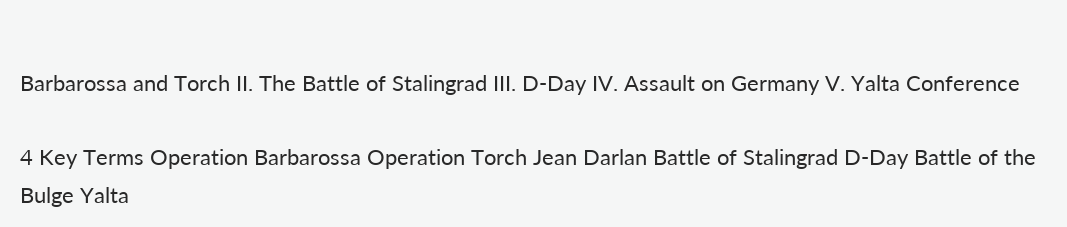Barbarossa and Torch II. The Battle of Stalingrad III. D-Day IV. Assault on Germany V. Yalta Conference

4 Key Terms Operation Barbarossa Operation Torch Jean Darlan Battle of Stalingrad D-Day Battle of the Bulge Yalta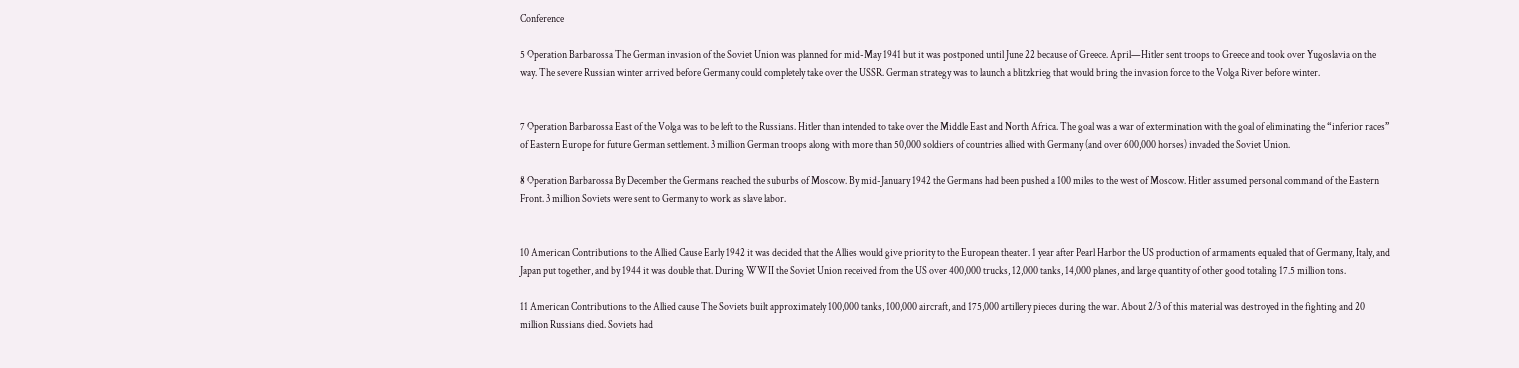Conference

5 Operation Barbarossa The German invasion of the Soviet Union was planned for mid-May 1941 but it was postponed until June 22 because of Greece. April—Hitler sent troops to Greece and took over Yugoslavia on the way. The severe Russian winter arrived before Germany could completely take over the USSR. German strategy was to launch a blitzkrieg that would bring the invasion force to the Volga River before winter.


7 Operation Barbarossa East of the Volga was to be left to the Russians. Hitler than intended to take over the Middle East and North Africa. The goal was a war of extermination with the goal of eliminating the “inferior races” of Eastern Europe for future German settlement. 3 million German troops along with more than 50,000 soldiers of countries allied with Germany (and over 600,000 horses) invaded the Soviet Union.

8 Operation Barbarossa By December the Germans reached the suburbs of Moscow. By mid-January 1942 the Germans had been pushed a 100 miles to the west of Moscow. Hitler assumed personal command of the Eastern Front. 3 million Soviets were sent to Germany to work as slave labor.


10 American Contributions to the Allied Cause Early 1942 it was decided that the Allies would give priority to the European theater. 1 year after Pearl Harbor the US production of armaments equaled that of Germany, Italy, and Japan put together, and by 1944 it was double that. During WWII the Soviet Union received from the US over 400,000 trucks, 12,000 tanks, 14,000 planes, and large quantity of other good totaling 17.5 million tons.

11 American Contributions to the Allied cause The Soviets built approximately 100,000 tanks, 100,000 aircraft, and 175,000 artillery pieces during the war. About 2/3 of this material was destroyed in the fighting and 20 million Russians died. Soviets had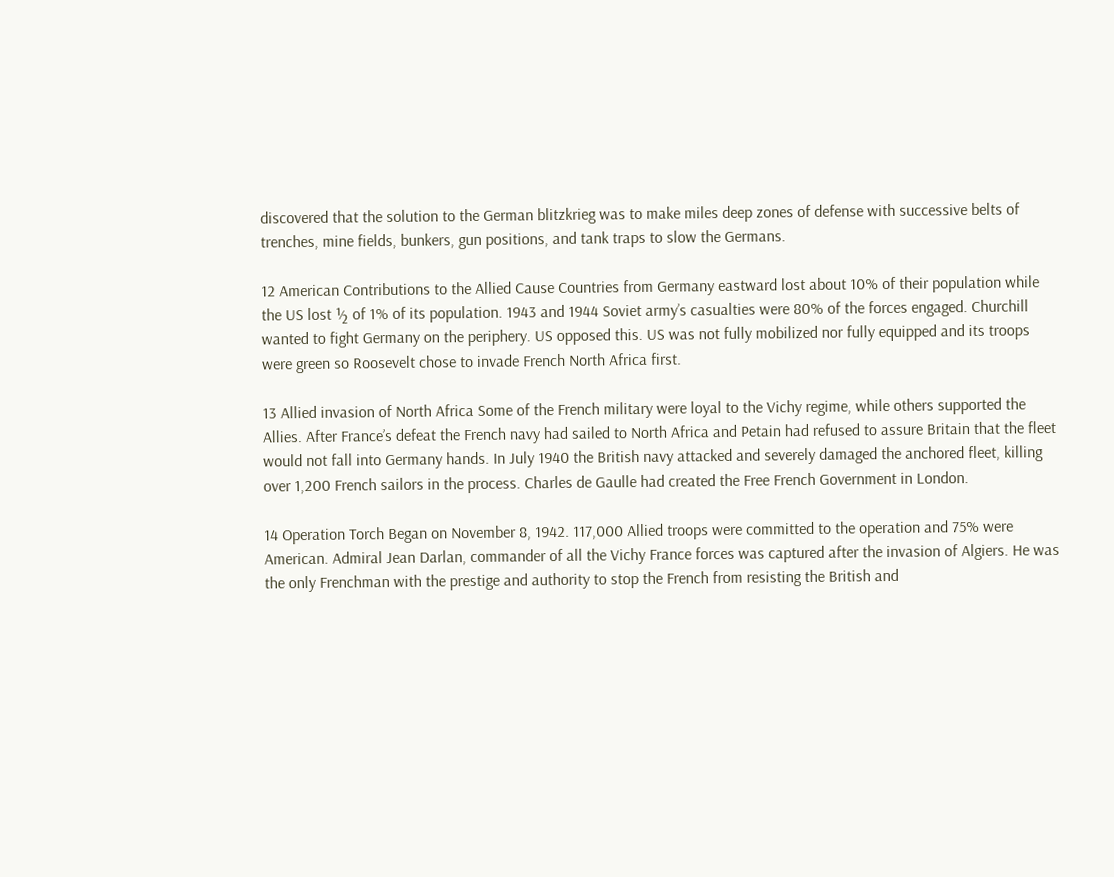discovered that the solution to the German blitzkrieg was to make miles deep zones of defense with successive belts of trenches, mine fields, bunkers, gun positions, and tank traps to slow the Germans.

12 American Contributions to the Allied Cause Countries from Germany eastward lost about 10% of their population while the US lost ½ of 1% of its population. 1943 and 1944 Soviet army’s casualties were 80% of the forces engaged. Churchill wanted to fight Germany on the periphery. US opposed this. US was not fully mobilized nor fully equipped and its troops were green so Roosevelt chose to invade French North Africa first.

13 Allied invasion of North Africa Some of the French military were loyal to the Vichy regime, while others supported the Allies. After France’s defeat the French navy had sailed to North Africa and Petain had refused to assure Britain that the fleet would not fall into Germany hands. In July 1940 the British navy attacked and severely damaged the anchored fleet, killing over 1,200 French sailors in the process. Charles de Gaulle had created the Free French Government in London.

14 Operation Torch Began on November 8, 1942. 117,000 Allied troops were committed to the operation and 75% were American. Admiral Jean Darlan, commander of all the Vichy France forces was captured after the invasion of Algiers. He was the only Frenchman with the prestige and authority to stop the French from resisting the British and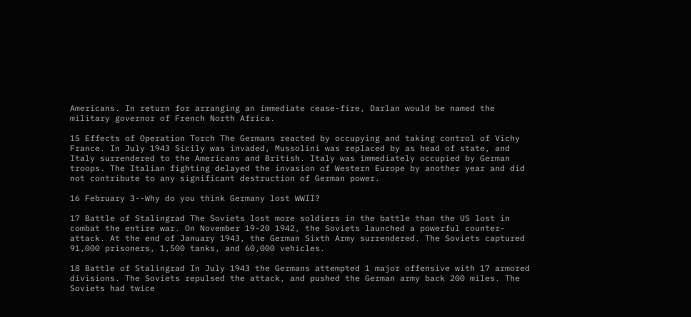Americans. In return for arranging an immediate cease-fire, Darlan would be named the military governor of French North Africa.

15 Effects of Operation Torch The Germans reacted by occupying and taking control of Vichy France. In July 1943 Sicily was invaded, Mussolini was replaced by as head of state, and Italy surrendered to the Americans and British. Italy was immediately occupied by German troops. The Italian fighting delayed the invasion of Western Europe by another year and did not contribute to any significant destruction of German power.

16 February 3--Why do you think Germany lost WWII?

17 Battle of Stalingrad The Soviets lost more soldiers in the battle than the US lost in combat the entire war. On November 19-20 1942, the Soviets launched a powerful counter-attack. At the end of January 1943, the German Sixth Army surrendered. The Soviets captured 91,000 prisoners, 1,500 tanks, and 60,000 vehicles.

18 Battle of Stalingrad In July 1943 the Germans attempted 1 major offensive with 17 armored divisions. The Soviets repulsed the attack, and pushed the German army back 200 miles. The Soviets had twice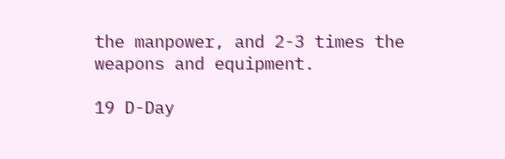the manpower, and 2-3 times the weapons and equipment.

19 D-Day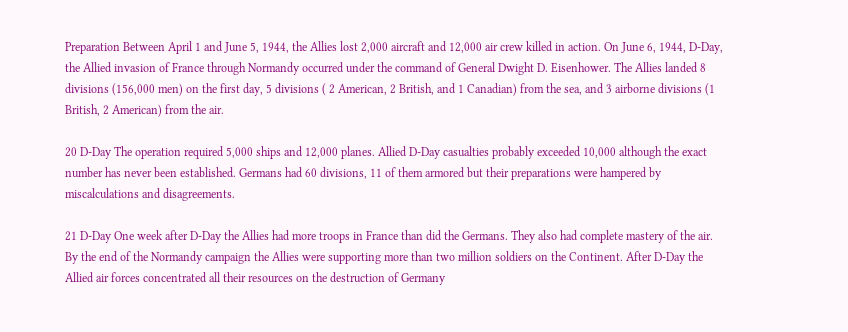Preparation Between April 1 and June 5, 1944, the Allies lost 2,000 aircraft and 12,000 air crew killed in action. On June 6, 1944, D-Day, the Allied invasion of France through Normandy occurred under the command of General Dwight D. Eisenhower. The Allies landed 8 divisions (156,000 men) on the first day, 5 divisions ( 2 American, 2 British, and 1 Canadian) from the sea, and 3 airborne divisions (1 British, 2 American) from the air.

20 D-Day The operation required 5,000 ships and 12,000 planes. Allied D-Day casualties probably exceeded 10,000 although the exact number has never been established. Germans had 60 divisions, 11 of them armored but their preparations were hampered by miscalculations and disagreements.

21 D-Day One week after D-Day the Allies had more troops in France than did the Germans. They also had complete mastery of the air. By the end of the Normandy campaign the Allies were supporting more than two million soldiers on the Continent. After D-Day the Allied air forces concentrated all their resources on the destruction of Germany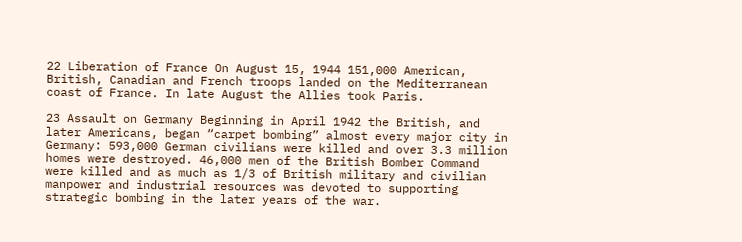22 Liberation of France On August 15, 1944 151,000 American, British, Canadian and French troops landed on the Mediterranean coast of France. In late August the Allies took Paris.

23 Assault on Germany Beginning in April 1942 the British, and later Americans, began “carpet bombing” almost every major city in Germany: 593,000 German civilians were killed and over 3.3 million homes were destroyed. 46,000 men of the British Bomber Command were killed and as much as 1/3 of British military and civilian manpower and industrial resources was devoted to supporting strategic bombing in the later years of the war.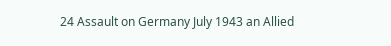24 Assault on Germany July 1943 an Allied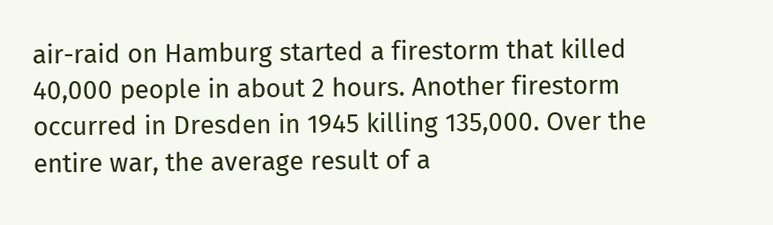air-raid on Hamburg started a firestorm that killed 40,000 people in about 2 hours. Another firestorm occurred in Dresden in 1945 killing 135,000. Over the entire war, the average result of a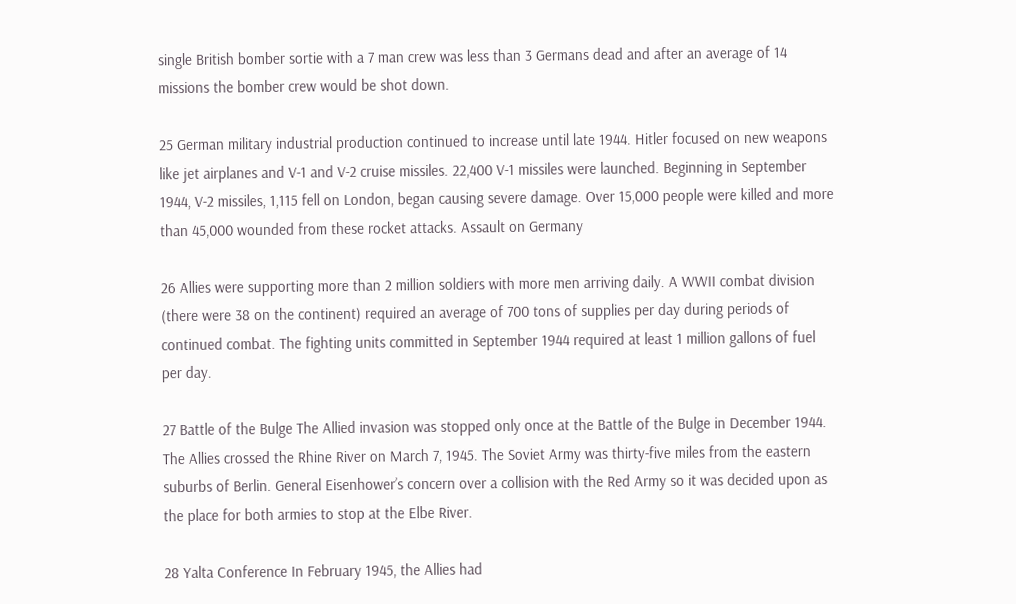single British bomber sortie with a 7 man crew was less than 3 Germans dead and after an average of 14 missions the bomber crew would be shot down.

25 German military industrial production continued to increase until late 1944. Hitler focused on new weapons like jet airplanes and V-1 and V-2 cruise missiles. 22,400 V-1 missiles were launched. Beginning in September 1944, V-2 missiles, 1,115 fell on London, began causing severe damage. Over 15,000 people were killed and more than 45,000 wounded from these rocket attacks. Assault on Germany

26 Allies were supporting more than 2 million soldiers with more men arriving daily. A WWII combat division (there were 38 on the continent) required an average of 700 tons of supplies per day during periods of continued combat. The fighting units committed in September 1944 required at least 1 million gallons of fuel per day.

27 Battle of the Bulge The Allied invasion was stopped only once at the Battle of the Bulge in December 1944. The Allies crossed the Rhine River on March 7, 1945. The Soviet Army was thirty-five miles from the eastern suburbs of Berlin. General Eisenhower’s concern over a collision with the Red Army so it was decided upon as the place for both armies to stop at the Elbe River.

28 Yalta Conference In February 1945, the Allies had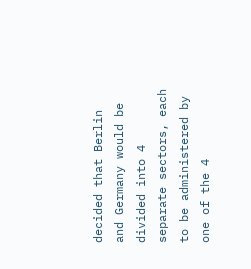decided that Berlin and Germany would be divided into 4 separate sectors, each to be administered by one of the 4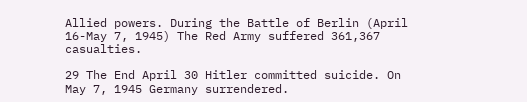Allied powers. During the Battle of Berlin (April 16-May 7, 1945) The Red Army suffered 361,367 casualties.

29 The End April 30 Hitler committed suicide. On May 7, 1945 Germany surrendered.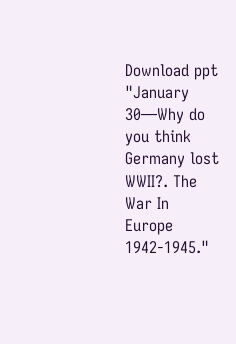Download ppt "January 30—Why do you think Germany lost WWII?. The War In Europe 1942-1945."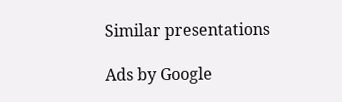Similar presentations

Ads by Google